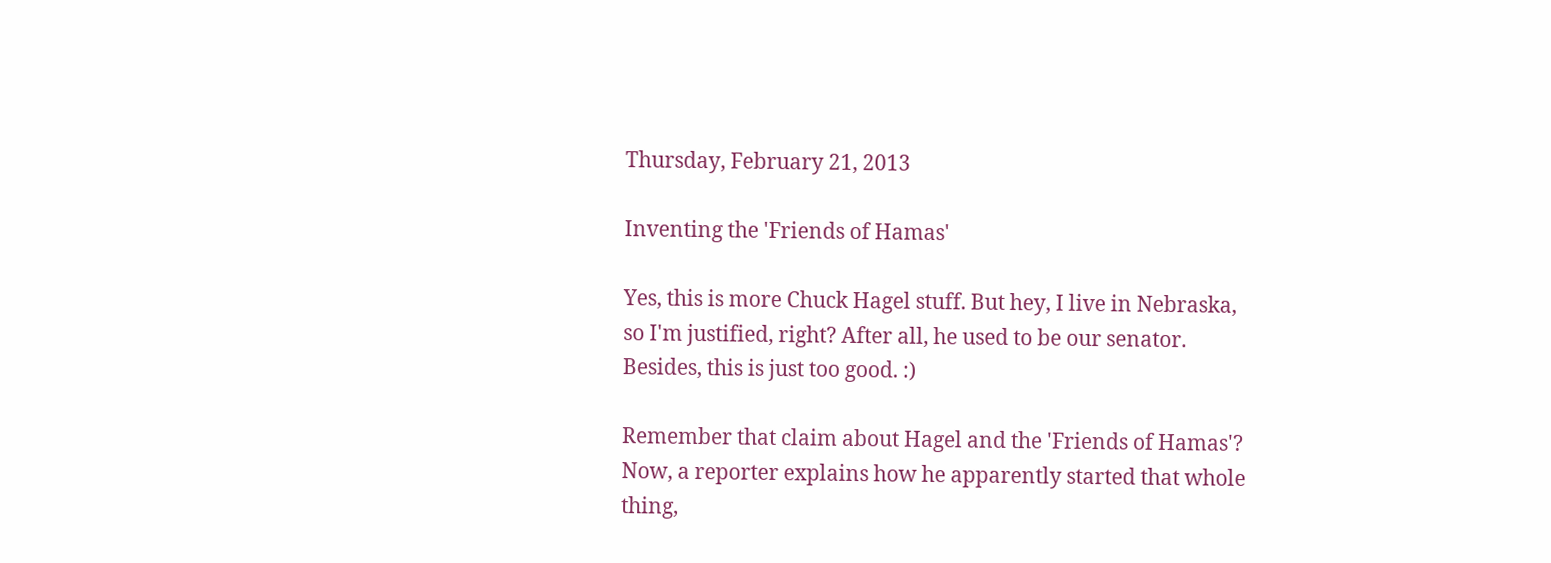Thursday, February 21, 2013

Inventing the 'Friends of Hamas'

Yes, this is more Chuck Hagel stuff. But hey, I live in Nebraska, so I'm justified, right? After all, he used to be our senator. Besides, this is just too good. :)

Remember that claim about Hagel and the 'Friends of Hamas'? Now, a reporter explains how he apparently started that whole thing,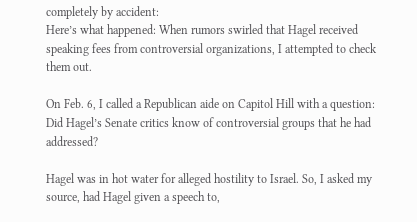completely by accident:
Here’s what happened: When rumors swirled that Hagel received speaking fees from controversial organizations, I attempted to check them out.

On Feb. 6, I called a Republican aide on Capitol Hill with a question: Did Hagel’s Senate critics know of controversial groups that he had addressed?

Hagel was in hot water for alleged hostility to Israel. So, I asked my source, had Hagel given a speech to,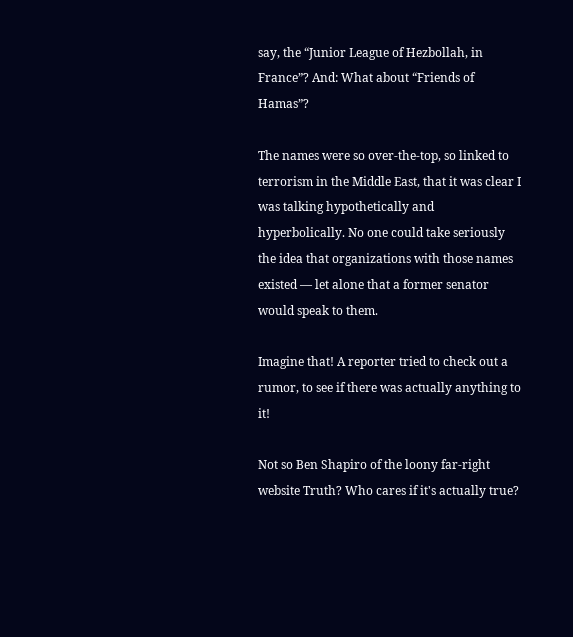say, the “Junior League of Hezbollah, in France”? And: What about “Friends of Hamas”?

The names were so over-the-top, so linked to terrorism in the Middle East, that it was clear I was talking hypothetically and hyperbolically. No one could take seriously the idea that organizations with those names existed — let alone that a former senator would speak to them.

Imagine that! A reporter tried to check out a rumor, to see if there was actually anything to it!

Not so Ben Shapiro of the loony far-right website Truth? Who cares if it's actually true?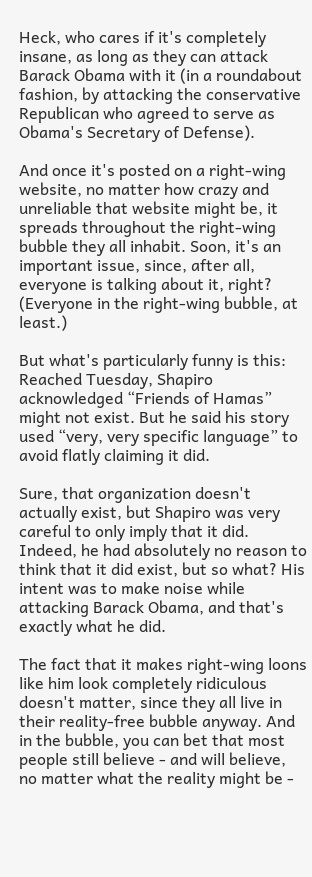Heck, who cares if it's completely insane, as long as they can attack Barack Obama with it (in a roundabout fashion, by attacking the conservative Republican who agreed to serve as Obama's Secretary of Defense).

And once it's posted on a right-wing website, no matter how crazy and unreliable that website might be, it spreads throughout the right-wing bubble they all inhabit. Soon, it's an important issue, since, after all, everyone is talking about it, right? (Everyone in the right-wing bubble, at least.)

But what's particularly funny is this:
Reached Tuesday, Shapiro acknowledged “Friends of Hamas” might not exist. But he said his story used “very, very specific language” to avoid flatly claiming it did.

Sure, that organization doesn't actually exist, but Shapiro was very careful to only imply that it did. Indeed, he had absolutely no reason to think that it did exist, but so what? His intent was to make noise while attacking Barack Obama, and that's exactly what he did.

The fact that it makes right-wing loons like him look completely ridiculous doesn't matter, since they all live in their reality-free bubble anyway. And in the bubble, you can bet that most people still believe - and will believe, no matter what the reality might be -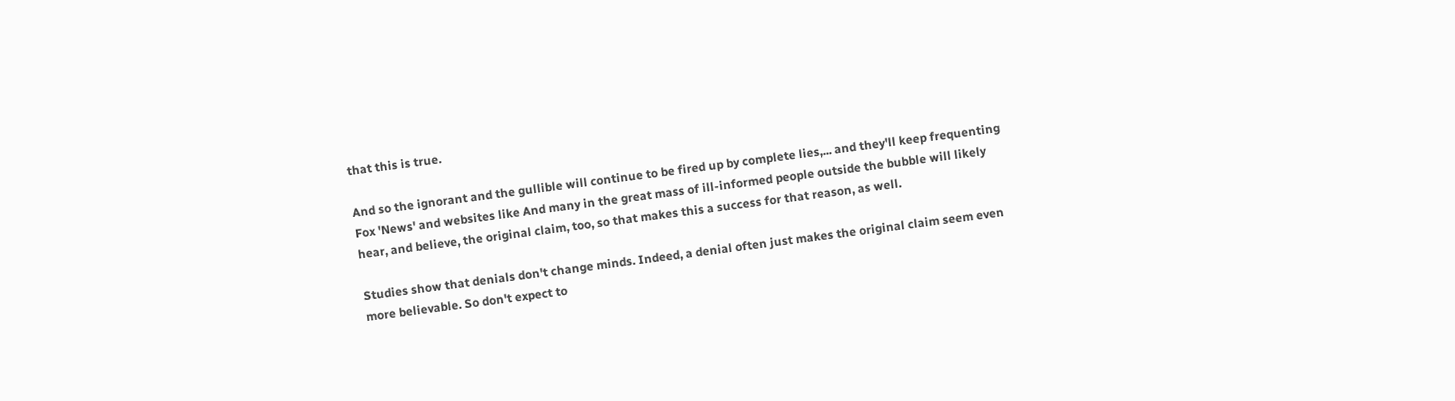that this is true.

And so the ignorant and the gullible will continue to be fired up by complete lies,... and they'll keep frequenting Fox 'News' and websites like And many in the great mass of ill-informed people outside the bubble will likely hear, and believe, the original claim, too, so that makes this a success for that reason, as well.

Studies show that denials don't change minds. Indeed, a denial often just makes the original claim seem even more believable. So don't expect to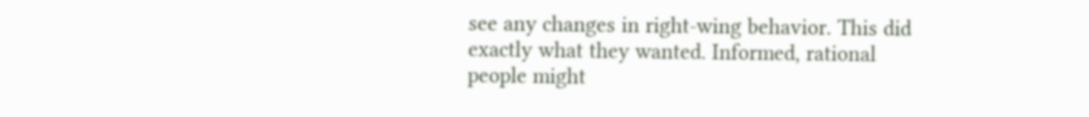see any changes in right-wing behavior. This did exactly what they wanted. Informed, rational people might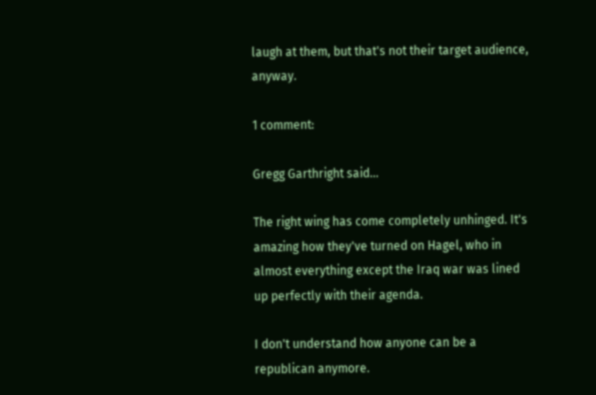laugh at them, but that's not their target audience, anyway.

1 comment:

Gregg Garthright said...

The right wing has come completely unhinged. It's amazing how they've turned on Hagel, who in almost everything except the Iraq war was lined up perfectly with their agenda.

I don't understand how anyone can be a republican anymore.